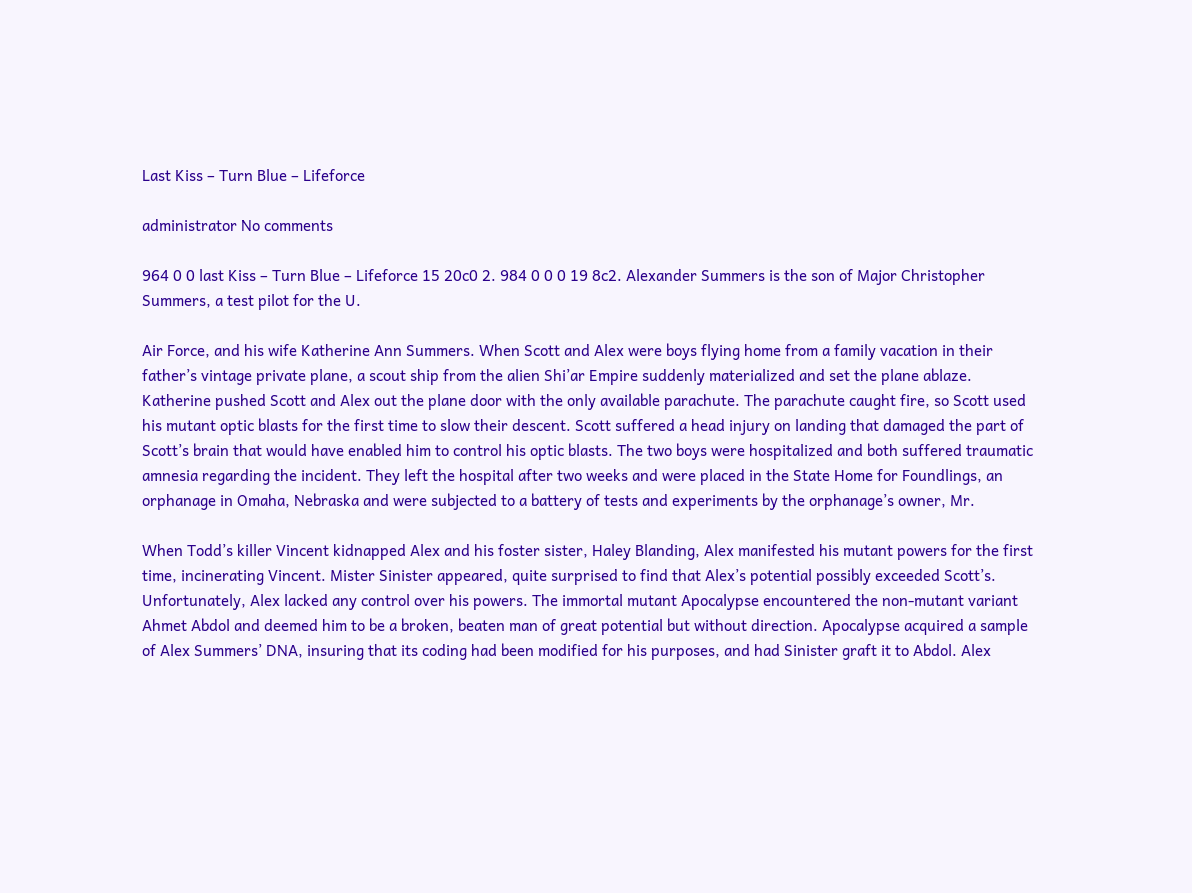Last Kiss – Turn Blue – Lifeforce

administrator No comments

964 0 0 last Kiss – Turn Blue – Lifeforce 15 20c0 2. 984 0 0 0 19 8c2. Alexander Summers is the son of Major Christopher Summers, a test pilot for the U.

Air Force, and his wife Katherine Ann Summers. When Scott and Alex were boys flying home from a family vacation in their father’s vintage private plane, a scout ship from the alien Shi’ar Empire suddenly materialized and set the plane ablaze. Katherine pushed Scott and Alex out the plane door with the only available parachute. The parachute caught fire, so Scott used his mutant optic blasts for the first time to slow their descent. Scott suffered a head injury on landing that damaged the part of Scott’s brain that would have enabled him to control his optic blasts. The two boys were hospitalized and both suffered traumatic amnesia regarding the incident. They left the hospital after two weeks and were placed in the State Home for Foundlings, an orphanage in Omaha, Nebraska and were subjected to a battery of tests and experiments by the orphanage’s owner, Mr.

When Todd’s killer Vincent kidnapped Alex and his foster sister, Haley Blanding, Alex manifested his mutant powers for the first time, incinerating Vincent. Mister Sinister appeared, quite surprised to find that Alex’s potential possibly exceeded Scott’s. Unfortunately, Alex lacked any control over his powers. The immortal mutant Apocalypse encountered the non-mutant variant Ahmet Abdol and deemed him to be a broken, beaten man of great potential but without direction. Apocalypse acquired a sample of Alex Summers’ DNA, insuring that its coding had been modified for his purposes, and had Sinister graft it to Abdol. Alex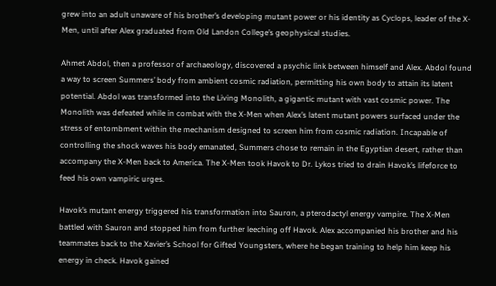grew into an adult unaware of his brother’s developing mutant power or his identity as Cyclops, leader of the X-Men, until after Alex graduated from Old Landon College’s geophysical studies.

Ahmet Abdol, then a professor of archaeology, discovered a psychic link between himself and Alex. Abdol found a way to screen Summers’ body from ambient cosmic radiation, permitting his own body to attain its latent potential. Abdol was transformed into the Living Monolith, a gigantic mutant with vast cosmic power. The Monolith was defeated while in combat with the X-Men when Alex’s latent mutant powers surfaced under the stress of entombment within the mechanism designed to screen him from cosmic radiation. Incapable of controlling the shock waves his body emanated, Summers chose to remain in the Egyptian desert, rather than accompany the X-Men back to America. The X-Men took Havok to Dr. Lykos tried to drain Havok’s lifeforce to feed his own vampiric urges.

Havok’s mutant energy triggered his transformation into Sauron, a pterodactyl energy vampire. The X-Men battled with Sauron and stopped him from further leeching off Havok. Alex accompanied his brother and his teammates back to the Xavier’s School for Gifted Youngsters, where he began training to help him keep his energy in check. Havok gained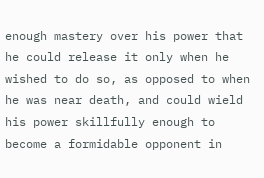enough mastery over his power that he could release it only when he wished to do so, as opposed to when he was near death, and could wield his power skillfully enough to become a formidable opponent in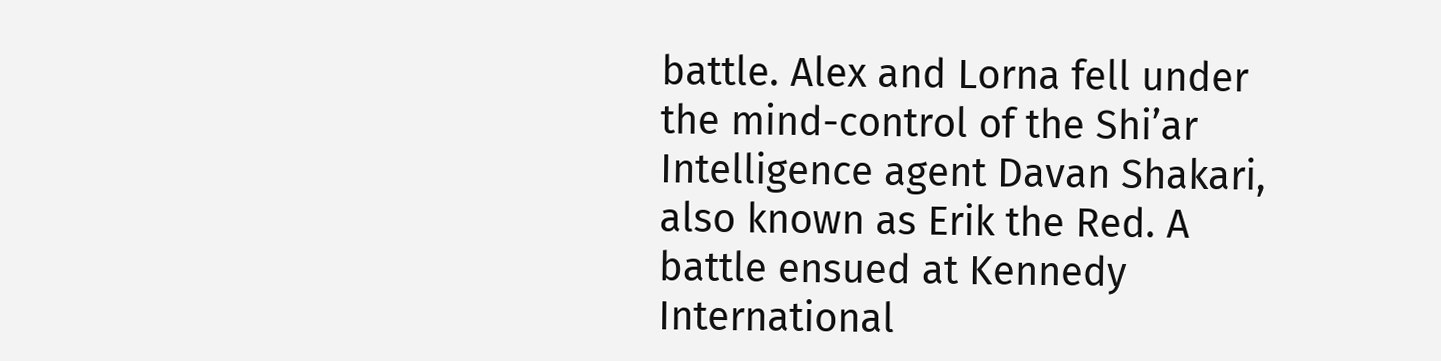battle. Alex and Lorna fell under the mind-control of the Shi’ar Intelligence agent Davan Shakari, also known as Erik the Red. A battle ensued at Kennedy International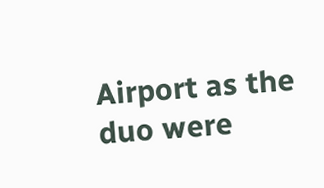Airport as the duo were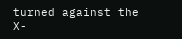turned against the X-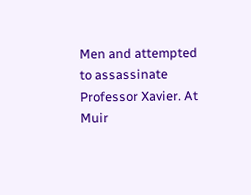Men and attempted to assassinate Professor Xavier. At Muir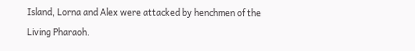Island, Lorna and Alex were attacked by henchmen of the Living Pharaoh.